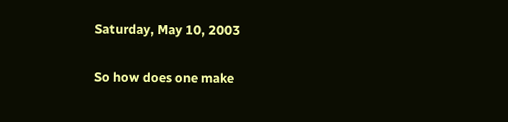Saturday, May 10, 2003

So how does one make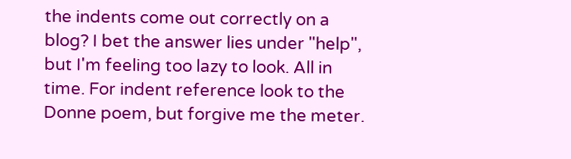the indents come out correctly on a blog? I bet the answer lies under "help", but I'm feeling too lazy to look. All in time. For indent reference look to the Donne poem, but forgive me the meter.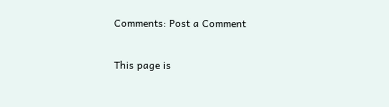Comments: Post a Comment

This page is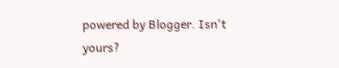powered by Blogger. Isn't yours?